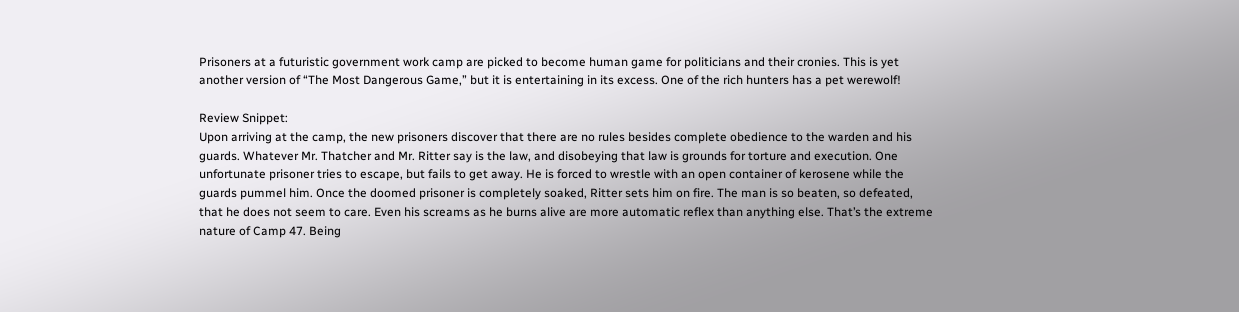Prisoners at a futuristic government work camp are picked to become human game for politicians and their cronies. This is yet another version of “The Most Dangerous Game,” but it is entertaining in its excess. One of the rich hunters has a pet werewolf!

Review Snippet:
Upon arriving at the camp, the new prisoners discover that there are no rules besides complete obedience to the warden and his guards. Whatever Mr. Thatcher and Mr. Ritter say is the law, and disobeying that law is grounds for torture and execution. One unfortunate prisoner tries to escape, but fails to get away. He is forced to wrestle with an open container of kerosene while the guards pummel him. Once the doomed prisoner is completely soaked, Ritter sets him on fire. The man is so beaten, so defeated, that he does not seem to care. Even his screams as he burns alive are more automatic reflex than anything else. That’s the extreme nature of Camp 47. Being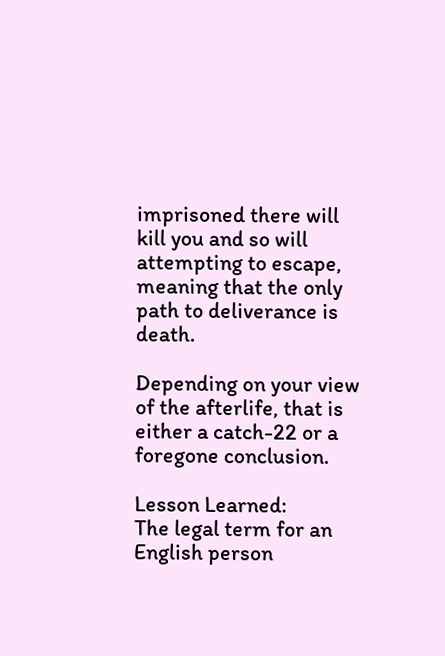imprisoned there will kill you and so will attempting to escape, meaning that the only path to deliverance is death.

Depending on your view of the afterlife, that is either a catch-22 or a foregone conclusion.

Lesson Learned:
The legal term for an English person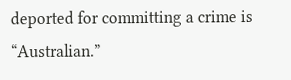deported for committing a crime is “Australian.”